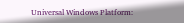Universal Windows Platform: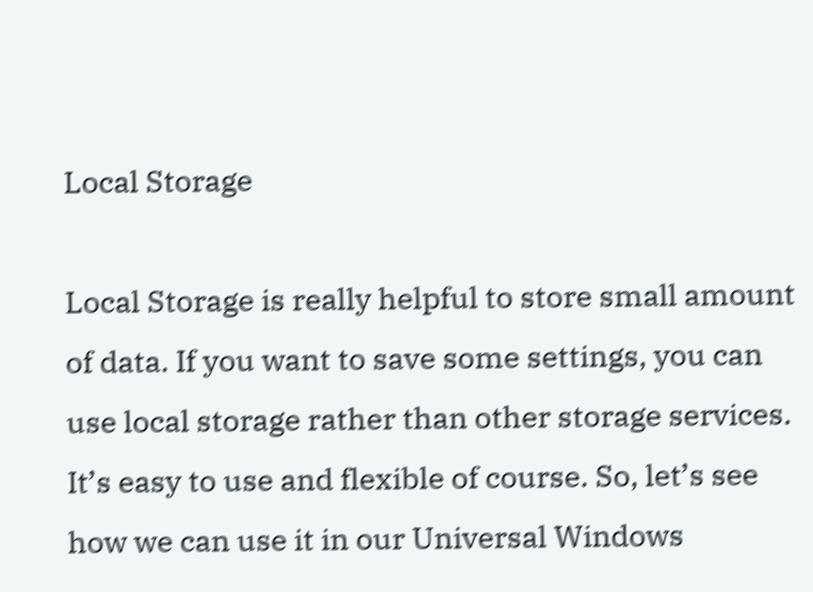Local Storage

Local Storage is really helpful to store small amount of data. If you want to save some settings, you can use local storage rather than other storage services. It’s easy to use and flexible of course. So, let’s see how we can use it in our Universal Windows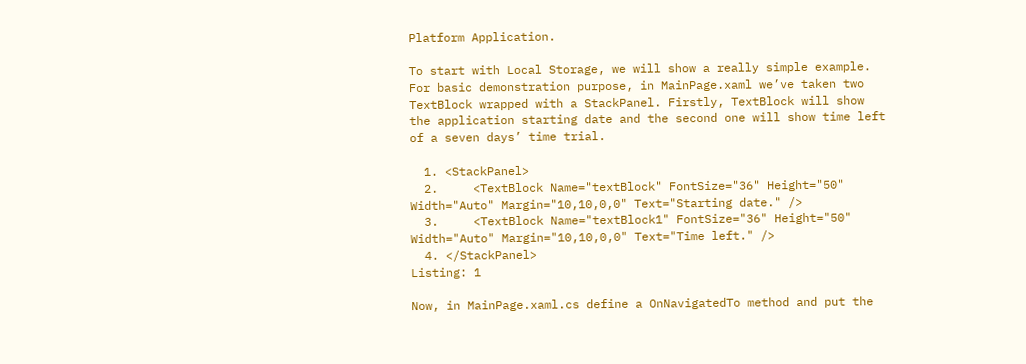Platform Application.

To start with Local Storage, we will show a really simple example. For basic demonstration purpose, in MainPage.xaml we’ve taken two TextBlock wrapped with a StackPanel. Firstly, TextBlock will show the application starting date and the second one will show time left of a seven days’ time trial.

  1. <StackPanel>
  2.     <TextBlock Name="textBlock" FontSize="36" Height="50" Width="Auto" Margin="10,10,0,0" Text="Starting date." />
  3.     <TextBlock Name="textBlock1" FontSize="36" Height="50" Width="Auto" Margin="10,10,0,0" Text="Time left." />
  4. </StackPanel>
Listing: 1

Now, in MainPage.xaml.cs define a OnNavigatedTo method and put the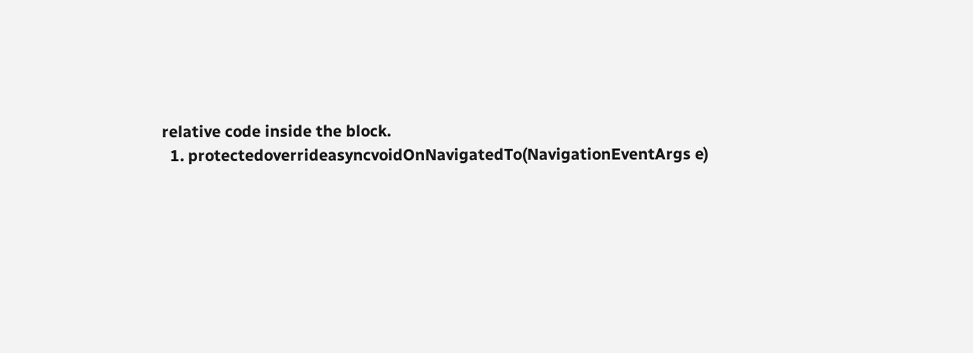relative code inside the block.
  1. protectedoverrideasyncvoidOnNavigatedTo(NavigationEventArgs e)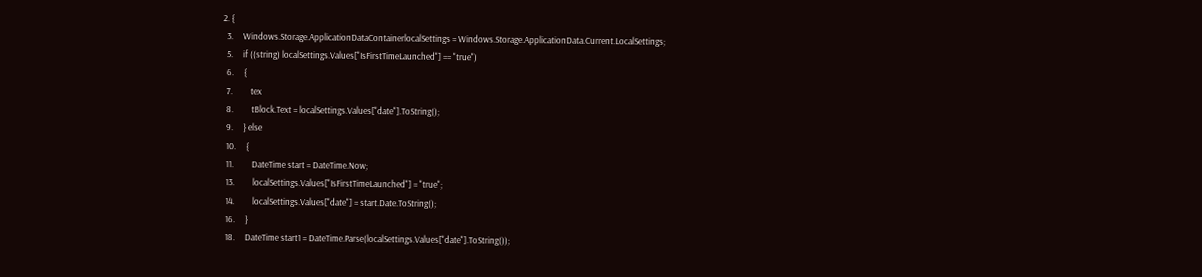2. {
  3.     Windows.Storage.ApplicationDataContainerlocalSettings = Windows.Storage.ApplicationData.Current.LocalSettings;
  5.     if ((string) localSettings.Values["IsFirstTimeLaunched"] == "true")
  6.     {
  7.         tex
  8.         tBlock.Text = localSettings.Values["date"].ToString();
  9.     } else
  10.     {
  11.         DateTime start = DateTime.Now;
  13.         localSettings.Values["IsFirstTimeLaunched"] = "true";
  14.         localSettings.Values["date"] = start.Date.ToString();
  16.     }
  18.     DateTime start1 = DateTime.Parse(localSettings.Values["date"].ToString());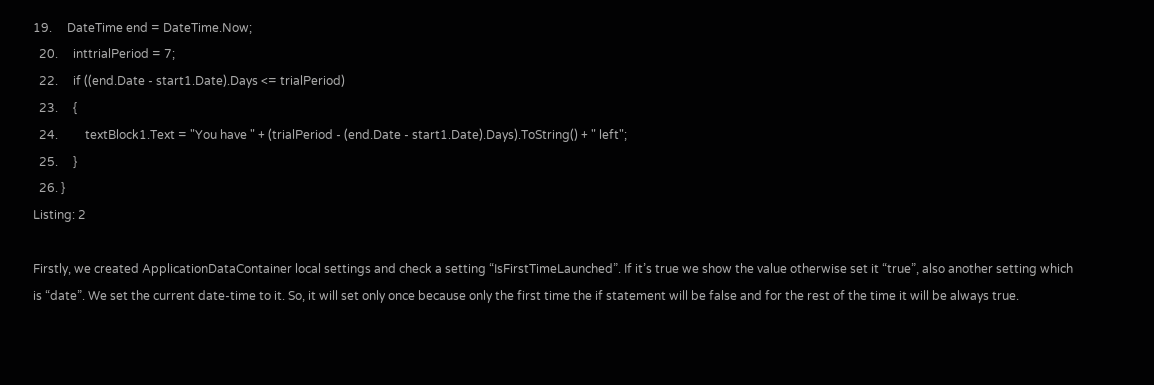19.     DateTime end = DateTime.Now;
  20.     inttrialPeriod = 7;
  22.     if ((end.Date - start1.Date).Days <= trialPeriod)
  23.     {
  24.         textBlock1.Text = "You have " + (trialPeriod - (end.Date - start1.Date).Days).ToString() + " left";
  25.     }
  26. }
Listing: 2

Firstly, we created ApplicationDataContainer local settings and check a setting “IsFirstTimeLaunched”. If it’s true we show the value otherwise set it “true”, also another setting which is “date”. We set the current date-time to it. So, it will set only once because only the first time the if statement will be false and for the rest of the time it will be always true.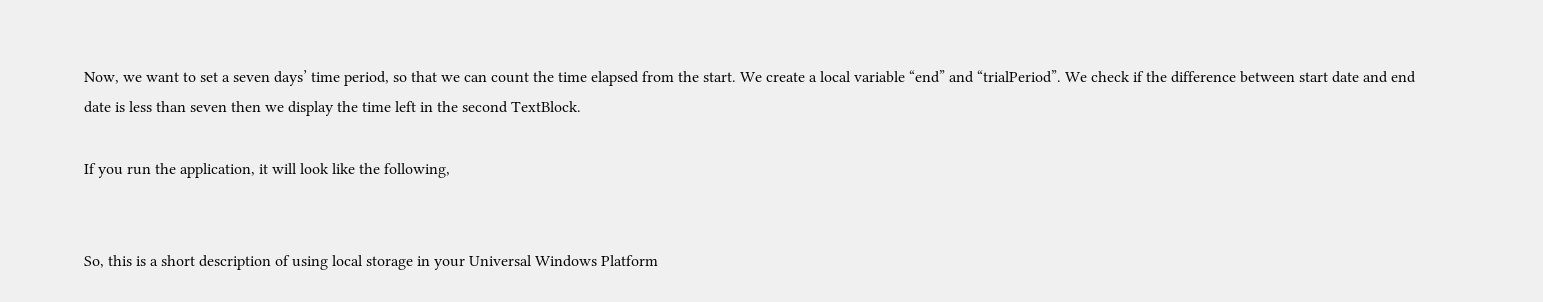Now, we want to set a seven days’ time period, so that we can count the time elapsed from the start. We create a local variable “end” and “trialPeriod”. We check if the difference between start date and end date is less than seven then we display the time left in the second TextBlock.

If you run the application, it will look like the following,


So, this is a short description of using local storage in your Universal Windows Platform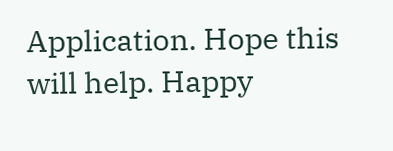Application. Hope this will help. Happy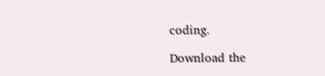coding.

Download the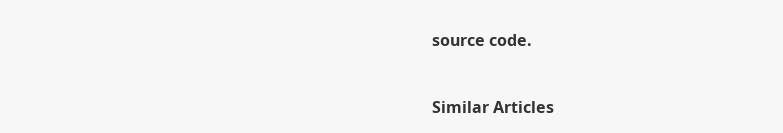source code.


Similar Articles